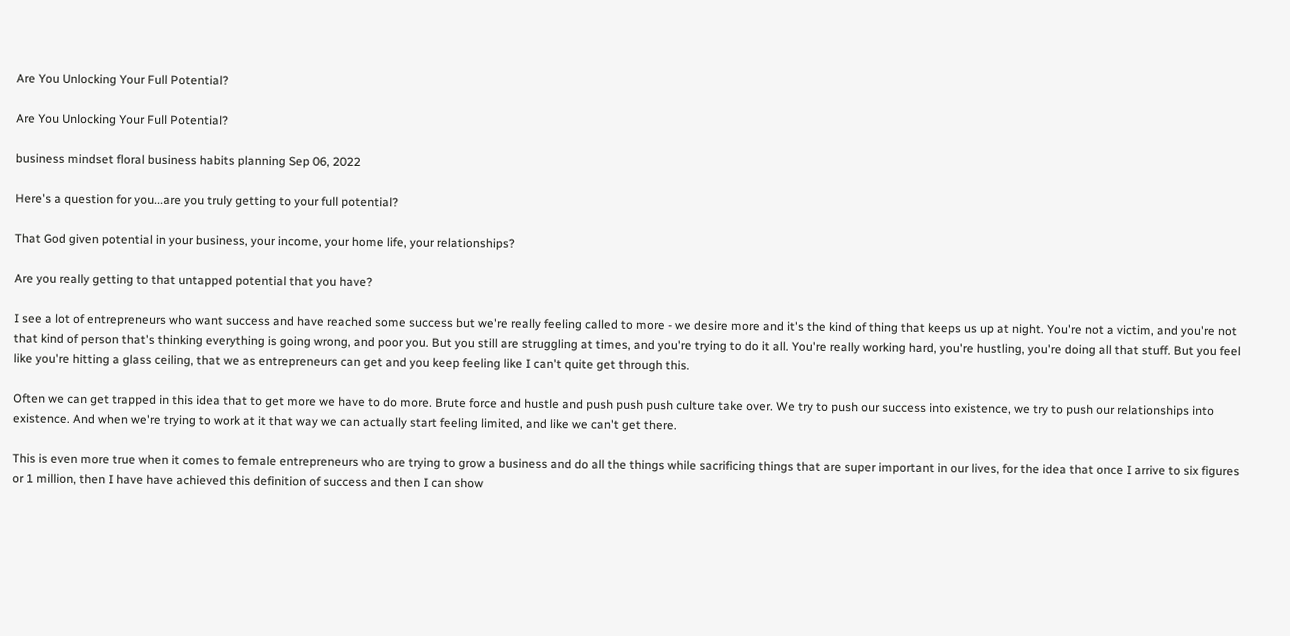Are You Unlocking Your Full Potential?

Are You Unlocking Your Full Potential?

business mindset floral business habits planning Sep 06, 2022

Here's a question for you...are you truly getting to your full potential?

That God given potential in your business, your income, your home life, your relationships?

Are you really getting to that untapped potential that you have?

I see a lot of entrepreneurs who want success and have reached some success but we're really feeling called to more - we desire more and it's the kind of thing that keeps us up at night. You're not a victim, and you're not that kind of person that's thinking everything is going wrong, and poor you. But you still are struggling at times, and you're trying to do it all. You're really working hard, you're hustling, you're doing all that stuff. But you feel like you're hitting a glass ceiling, that we as entrepreneurs can get and you keep feeling like I can't quite get through this.

Often we can get trapped in this idea that to get more we have to do more. Brute force and hustle and push push push culture take over. We try to push our success into existence, we try to push our relationships into existence. And when we're trying to work at it that way we can actually start feeling limited, and like we can't get there.

This is even more true when it comes to female entrepreneurs who are trying to grow a business and do all the things while sacrificing things that are super important in our lives, for the idea that once I arrive to six figures or 1 million, then I have have achieved this definition of success and then I can show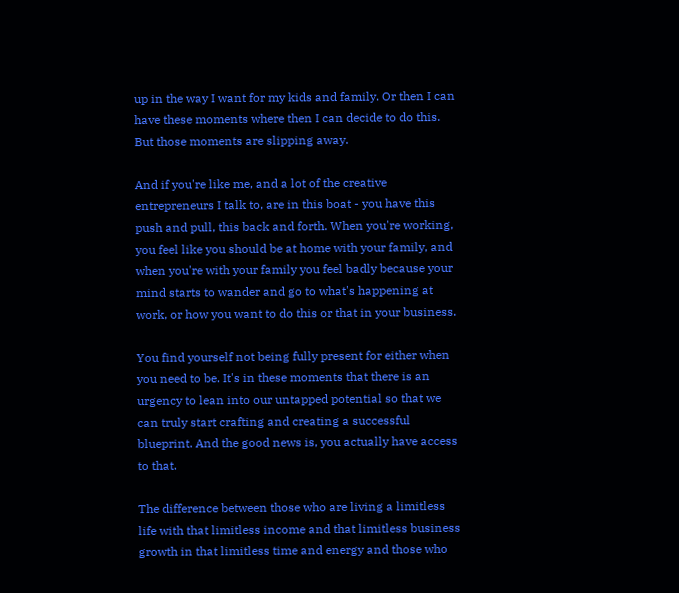up in the way I want for my kids and family. Or then I can have these moments where then I can decide to do this. But those moments are slipping away.

And if you're like me, and a lot of the creative entrepreneurs I talk to, are in this boat - you have this push and pull, this back and forth. When you're working, you feel like you should be at home with your family, and when you're with your family you feel badly because your mind starts to wander and go to what's happening at work, or how you want to do this or that in your business.

You find yourself not being fully present for either when you need to be. It's in these moments that there is an urgency to lean into our untapped potential so that we can truly start crafting and creating a successful blueprint. And the good news is, you actually have access to that.

The difference between those who are living a limitless life with that limitless income and that limitless business growth in that limitless time and energy and those who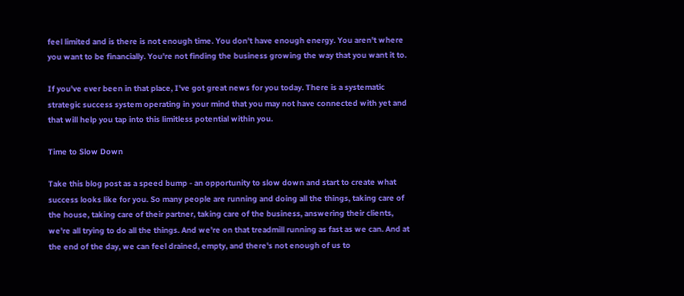feel limited and is there is not enough time. You don't have enough energy. You aren't where you want to be financially. You're not finding the business growing the way that you want it to.

If you've ever been in that place, I've got great news for you today. There is a systematic strategic success system operating in your mind that you may not have connected with yet and that will help you tap into this limitless potential within you.

Time to Slow Down

Take this blog post as a speed bump - an opportunity to slow down and start to create what success looks like for you. So many people are running and doing all the things, taking care of the house, taking care of their partner, taking care of the business, answering their clients, we're all trying to do all the things. And we're on that treadmill running as fast as we can. And at the end of the day, we can feel drained, empty, and there's not enough of us to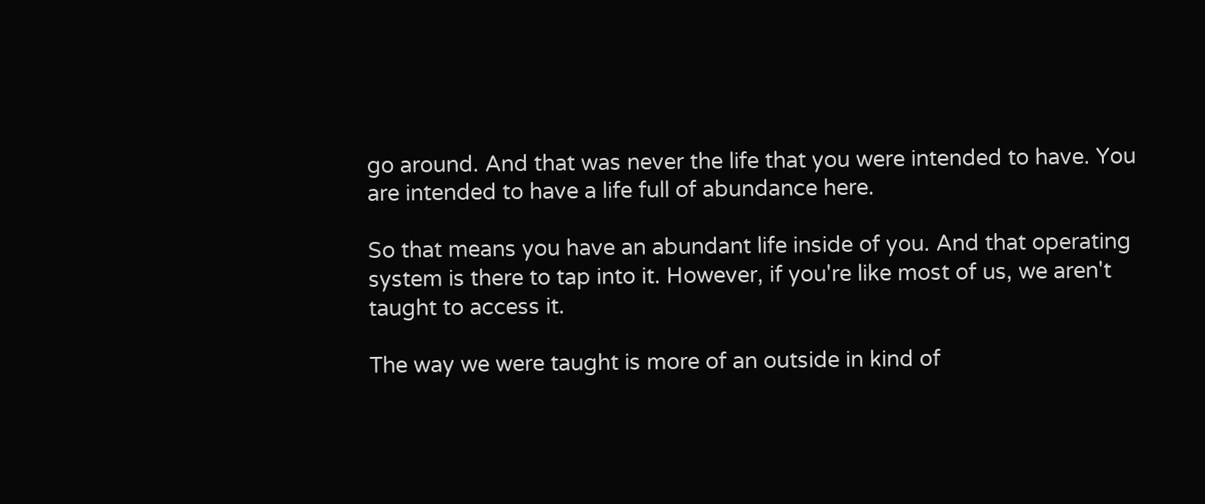go around. And that was never the life that you were intended to have. You are intended to have a life full of abundance here.

So that means you have an abundant life inside of you. And that operating system is there to tap into it. However, if you're like most of us, we aren't taught to access it.

The way we were taught is more of an outside in kind of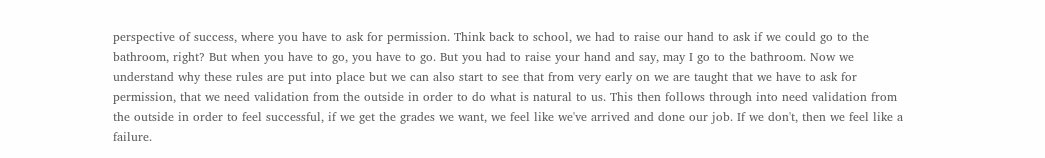perspective of success, where you have to ask for permission. Think back to school, we had to raise our hand to ask if we could go to the bathroom, right? But when you have to go, you have to go. But you had to raise your hand and say, may I go to the bathroom. Now we understand why these rules are put into place but we can also start to see that from very early on we are taught that we have to ask for permission, that we need validation from the outside in order to do what is natural to us. This then follows through into need validation from the outside in order to feel successful, if we get the grades we want, we feel like we've arrived and done our job. If we don't, then we feel like a failure.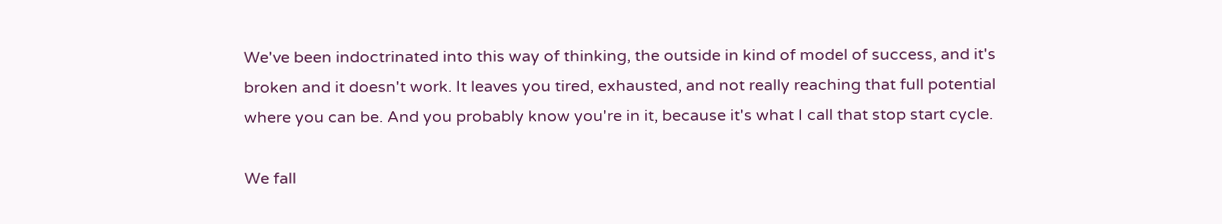We've been indoctrinated into this way of thinking, the outside in kind of model of success, and it's broken and it doesn't work. It leaves you tired, exhausted, and not really reaching that full potential where you can be. And you probably know you're in it, because it's what I call that stop start cycle.

We fall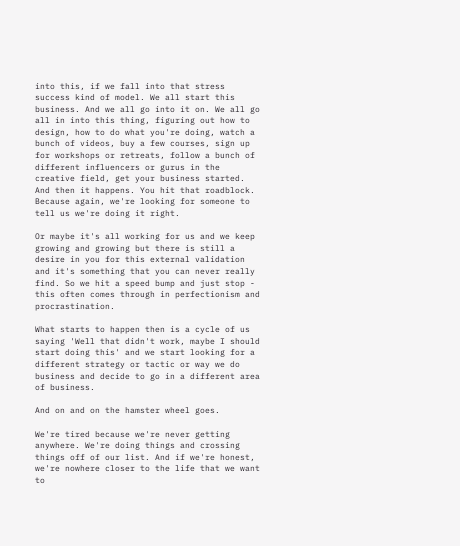into this, if we fall into that stress success kind of model. We all start this business. And we all go into it on. We all go all in into this thing, figuring out how to design, how to do what you're doing, watch a bunch of videos, buy a few courses, sign up for workshops or retreats, follow a bunch of different influencers or gurus in the creative field, get your business started. And then it happens. You hit that roadblock. Because again, we're looking for someone to tell us we're doing it right.

Or maybe it's all working for us and we keep growing and growing but there is still a desire in you for this external validation and it's something that you can never really find. So we hit a speed bump and just stop - this often comes through in perfectionism and procrastination.

What starts to happen then is a cycle of us saying 'Well that didn't work, maybe I should start doing this' and we start looking for a different strategy or tactic or way we do business and decide to go in a different area of business.

And on and on the hamster wheel goes.

We're tired because we're never getting anywhere. We're doing things and crossing things off of our list. And if we're honest, we're nowhere closer to the life that we want to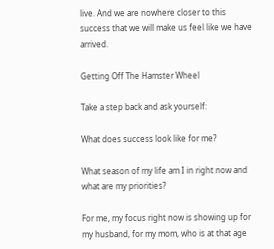live. And we are nowhere closer to this success that we will make us feel like we have arrived.

Getting Off The Hamster Wheel

Take a step back and ask yourself:

What does success look like for me?

What season of my life am I in right now and what are my priorities?

For me, my focus right now is showing up for my husband, for my mom, who is at that age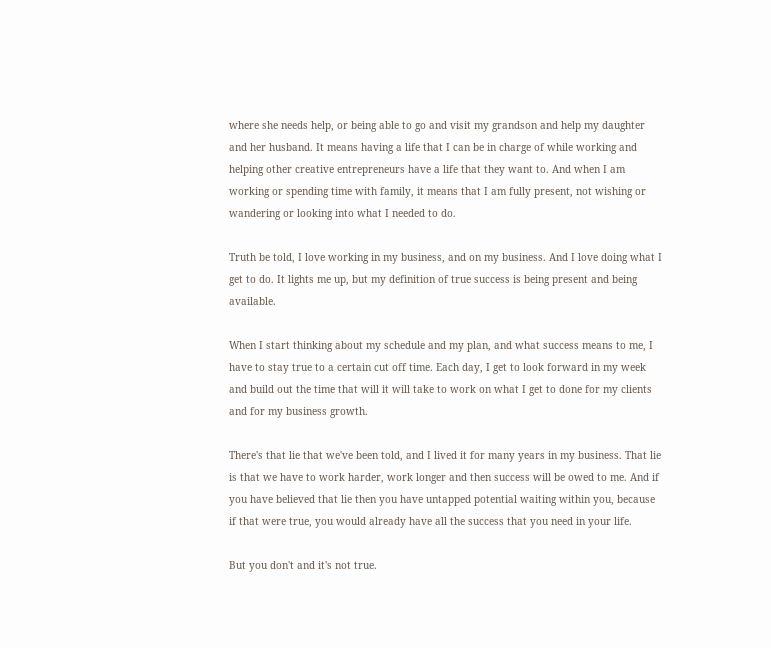where she needs help, or being able to go and visit my grandson and help my daughter and her husband. It means having a life that I can be in charge of while working and helping other creative entrepreneurs have a life that they want to. And when I am working or spending time with family, it means that I am fully present, not wishing or wandering or looking into what I needed to do.

Truth be told, I love working in my business, and on my business. And I love doing what I get to do. It lights me up, but my definition of true success is being present and being available.

When I start thinking about my schedule and my plan, and what success means to me, I have to stay true to a certain cut off time. Each day, I get to look forward in my week and build out the time that will it will take to work on what I get to done for my clients and for my business growth.

There's that lie that we've been told, and I lived it for many years in my business. That lie is that we have to work harder, work longer and then success will be owed to me. And if you have believed that lie then you have untapped potential waiting within you, because if that were true, you would already have all the success that you need in your life.

But you don't and it's not true.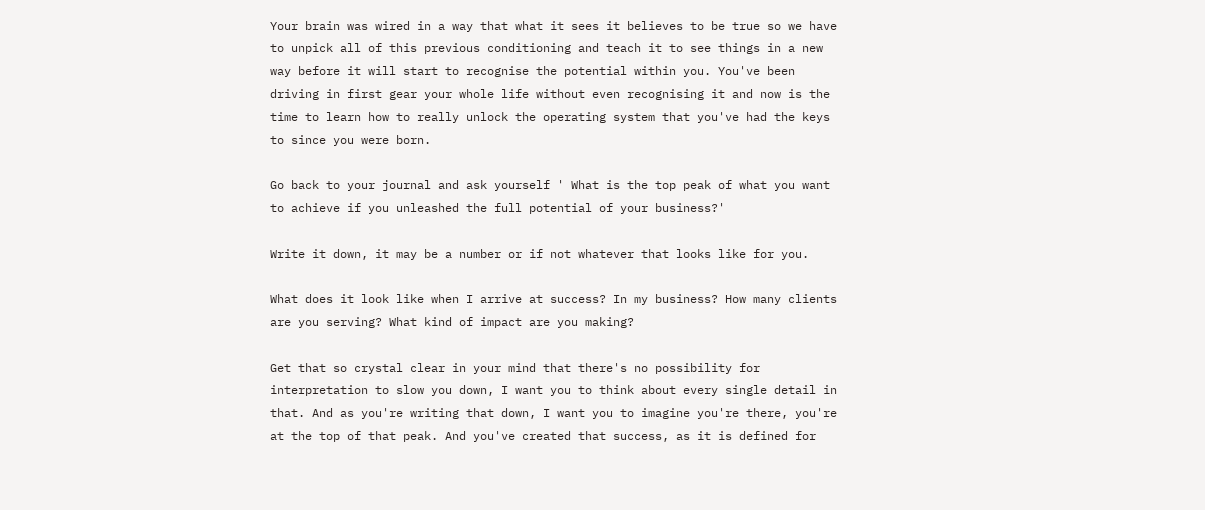Your brain was wired in a way that what it sees it believes to be true so we have to unpick all of this previous conditioning and teach it to see things in a new way before it will start to recognise the potential within you. You've been driving in first gear your whole life without even recognising it and now is the time to learn how to really unlock the operating system that you've had the keys to since you were born.

Go back to your journal and ask yourself ' What is the top peak of what you want to achieve if you unleashed the full potential of your business?'

Write it down, it may be a number or if not whatever that looks like for you.

What does it look like when I arrive at success? In my business? How many clients are you serving? What kind of impact are you making?

Get that so crystal clear in your mind that there's no possibility for interpretation to slow you down, I want you to think about every single detail in that. And as you're writing that down, I want you to imagine you're there, you're at the top of that peak. And you've created that success, as it is defined for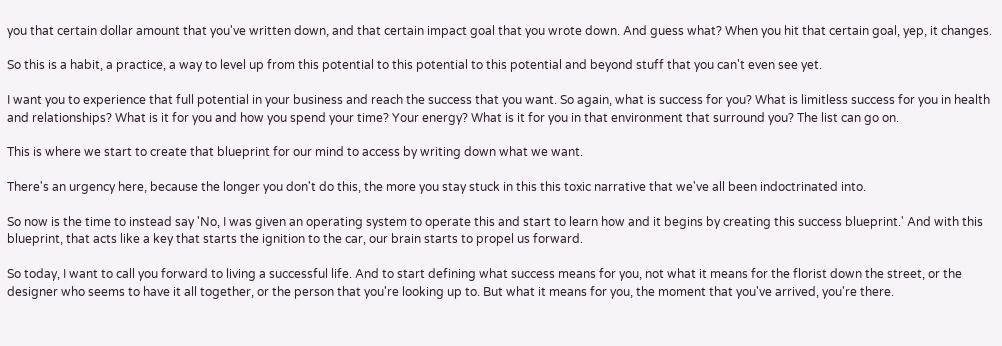you that certain dollar amount that you've written down, and that certain impact goal that you wrote down. And guess what? When you hit that certain goal, yep, it changes.

So this is a habit, a practice, a way to level up from this potential to this potential to this potential and beyond stuff that you can't even see yet.

I want you to experience that full potential in your business and reach the success that you want. So again, what is success for you? What is limitless success for you in health and relationships? What is it for you and how you spend your time? Your energy? What is it for you in that environment that surround you? The list can go on.

This is where we start to create that blueprint for our mind to access by writing down what we want.

There's an urgency here, because the longer you don't do this, the more you stay stuck in this this toxic narrative that we've all been indoctrinated into.

So now is the time to instead say 'No, I was given an operating system to operate this and start to learn how and it begins by creating this success blueprint.' And with this blueprint, that acts like a key that starts the ignition to the car, our brain starts to propel us forward.

So today, I want to call you forward to living a successful life. And to start defining what success means for you, not what it means for the florist down the street, or the designer who seems to have it all together, or the person that you're looking up to. But what it means for you, the moment that you've arrived, you're there.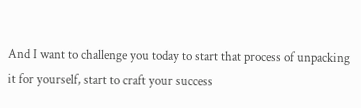And I want to challenge you today to start that process of unpacking it for yourself, start to craft your success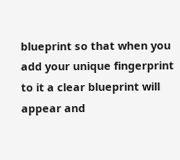blueprint so that when you add your unique fingerprint to it a clear blueprint will appear and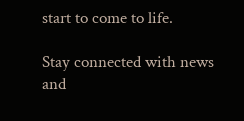start to come to life.

Stay connected with news and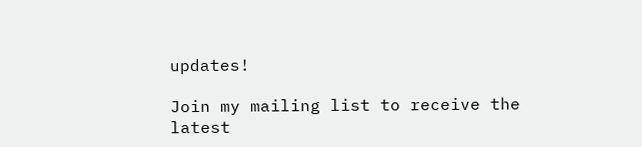updates!

Join my mailing list to receive the latest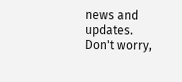news and updates.
Don't worry,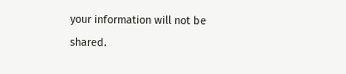your information will not be shared.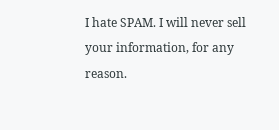I hate SPAM. I will never sell your information, for any reason.